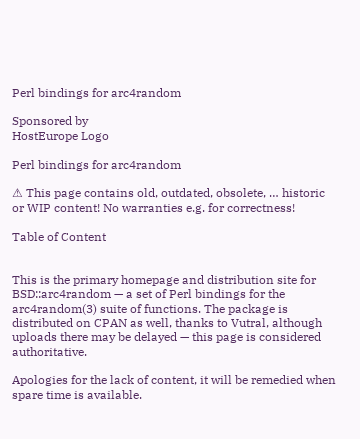Perl bindings for arc4random

Sponsored by
HostEurope Logo

Perl bindings for arc4random

⚠ This page contains old, outdated, obsolete, … historic or WIP content! No warranties e.g. for correctness!

Table of Content


This is the primary homepage and distribution site for BSD::arc4random — a set of Perl bindings for the arc4random(3) suite of functions. The package is distributed on CPAN as well, thanks to Vutral, although uploads there may be delayed — this page is considered authoritative.

Apologies for the lack of content, it will be remedied when spare time is available.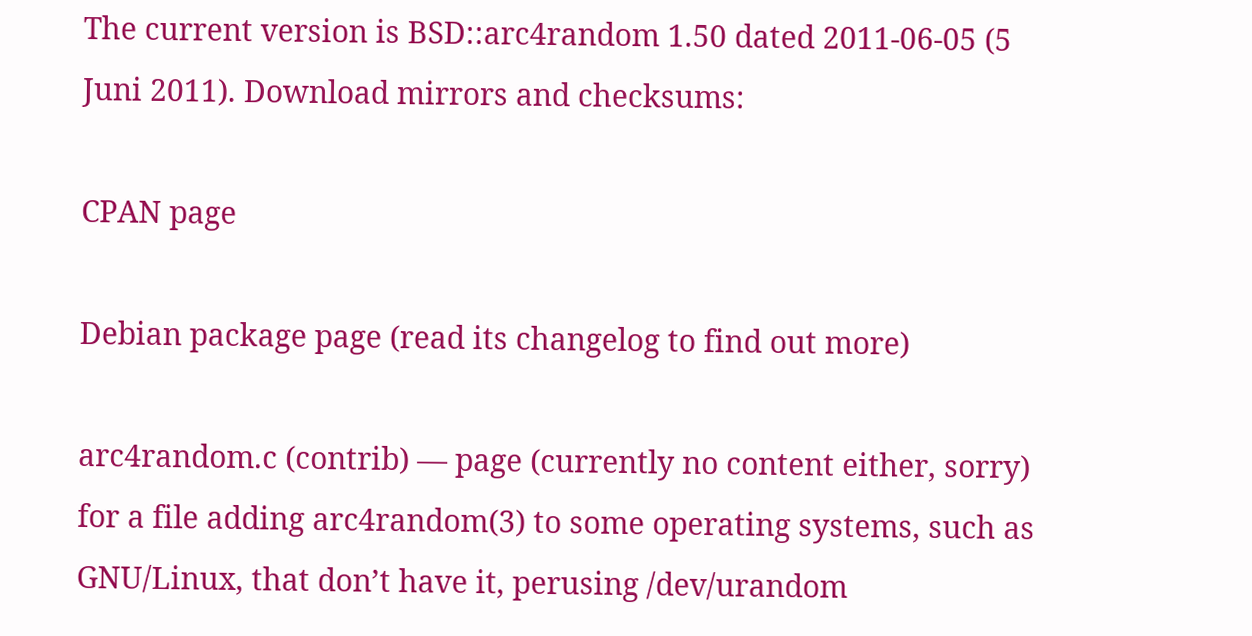The current version is BSD::arc4random 1.50 dated 2011-06-05 (5 Juni 2011). Download mirrors and checksums:

CPAN page

Debian package page (read its changelog to find out more)

arc4random.c (contrib) — page (currently no content either, sorry) for a file adding arc4random(3) to some operating systems, such as GNU/Linux, that don’t have it, perusing /dev/urandom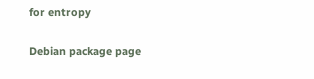for entropy

Debian package page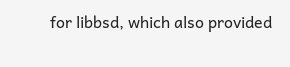for libbsd, which also provided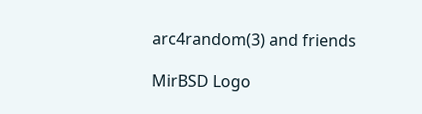arc4random(3) and friends

MirBSD Logo